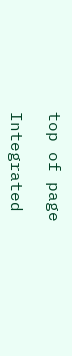top of page

Integrated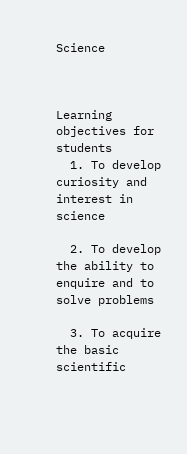Science



Learning objectives for students
  1. To develop curiosity and interest in science

  2. To develop the ability to enquire and to solve problems

  3. To acquire the basic scientific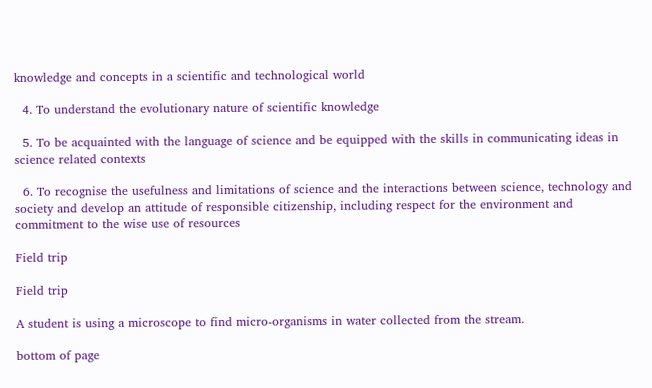knowledge and concepts in a scientific and technological world

  4. To understand the evolutionary nature of scientific knowledge

  5. To be acquainted with the language of science and be equipped with the skills in communicating ideas in science related contexts

  6. To recognise the usefulness and limitations of science and the interactions between science, technology and society and develop an attitude of responsible citizenship, including respect for the environment and commitment to the wise use of resources

Field trip

Field trip

A student is using a microscope to find micro-organisms in water collected from the stream.

bottom of page